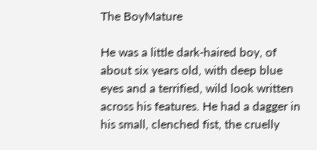The BoyMature

He was a little dark-haired boy, of about six years old, with deep blue eyes and a terrified, wild look written across his features. He had a dagger in his small, clenched fist, the cruelly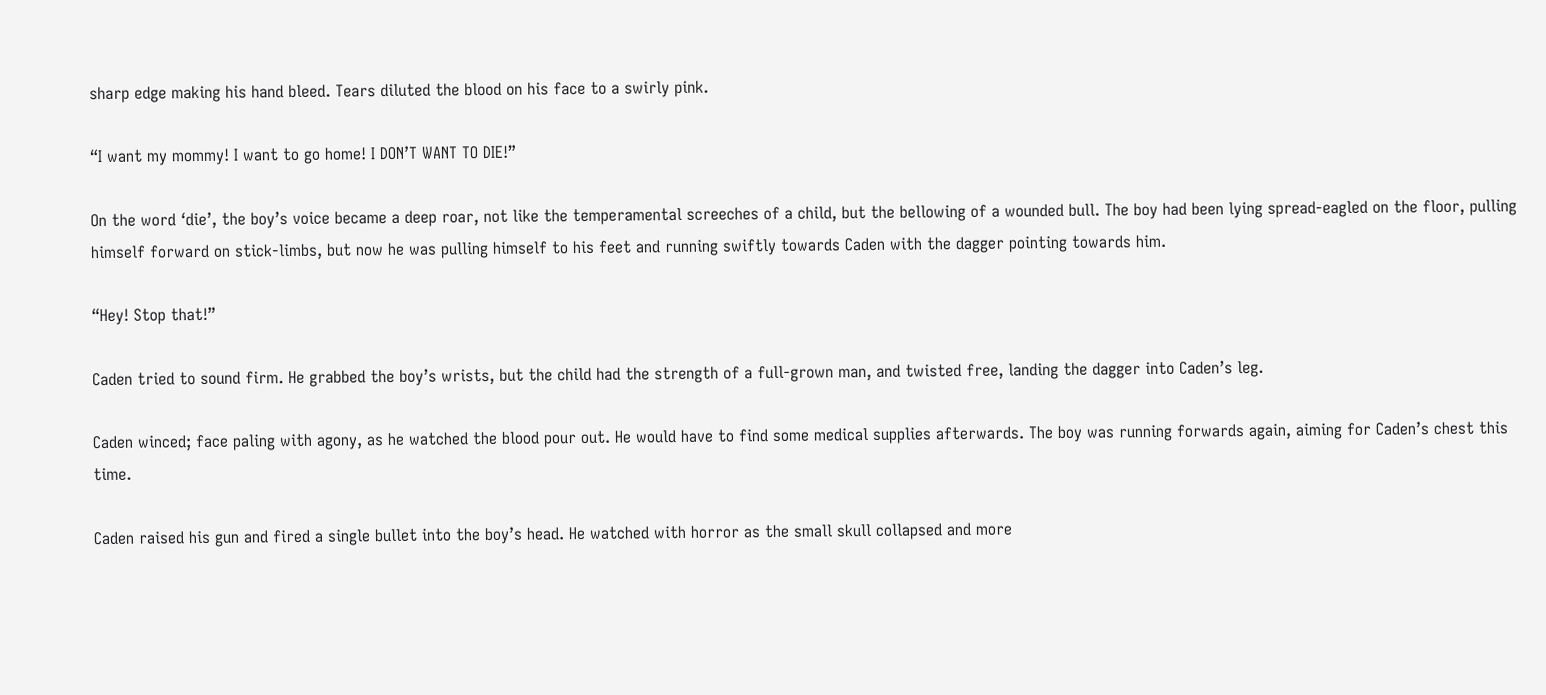sharp edge making his hand bleed. Tears diluted the blood on his face to a swirly pink.

“I want my mommy! I want to go home! I DON’T WANT TO DIE!”

On the word ‘die’, the boy’s voice became a deep roar, not like the temperamental screeches of a child, but the bellowing of a wounded bull. The boy had been lying spread-eagled on the floor, pulling himself forward on stick-limbs, but now he was pulling himself to his feet and running swiftly towards Caden with the dagger pointing towards him.

“Hey! Stop that!”

Caden tried to sound firm. He grabbed the boy’s wrists, but the child had the strength of a full-grown man, and twisted free, landing the dagger into Caden’s leg.

Caden winced; face paling with agony, as he watched the blood pour out. He would have to find some medical supplies afterwards. The boy was running forwards again, aiming for Caden’s chest this time.

Caden raised his gun and fired a single bullet into the boy’s head. He watched with horror as the small skull collapsed and more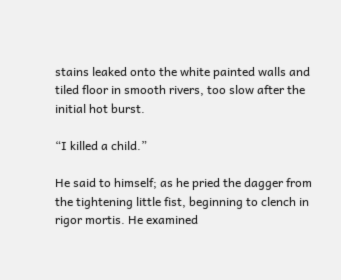stains leaked onto the white painted walls and tiled floor in smooth rivers, too slow after the initial hot burst.

“I killed a child.”

He said to himself; as he pried the dagger from the tightening little fist, beginning to clench in rigor mortis. He examined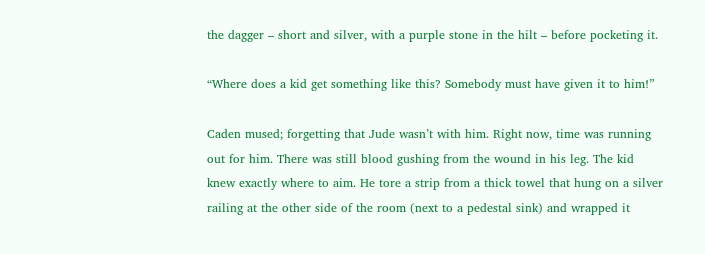the dagger – short and silver, with a purple stone in the hilt – before pocketing it.

“Where does a kid get something like this? Somebody must have given it to him!”

Caden mused; forgetting that Jude wasn’t with him. Right now, time was running out for him. There was still blood gushing from the wound in his leg. The kid knew exactly where to aim. He tore a strip from a thick towel that hung on a silver railing at the other side of the room (next to a pedestal sink) and wrapped it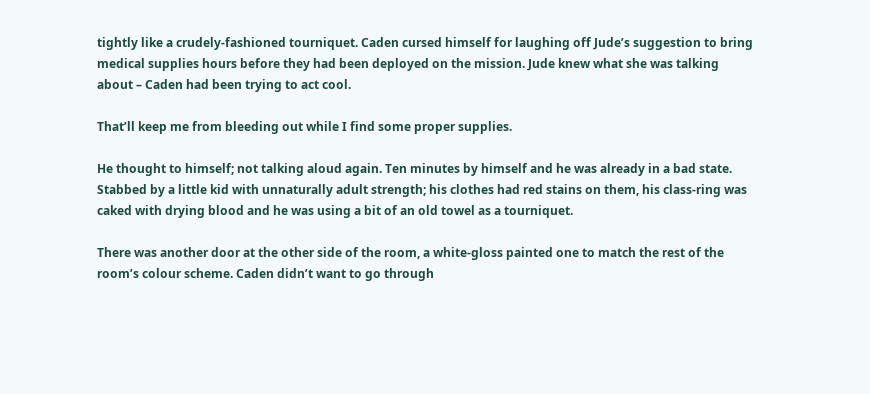tightly like a crudely-fashioned tourniquet. Caden cursed himself for laughing off Jude’s suggestion to bring medical supplies hours before they had been deployed on the mission. Jude knew what she was talking about – Caden had been trying to act cool.

That’ll keep me from bleeding out while I find some proper supplies.

He thought to himself; not talking aloud again. Ten minutes by himself and he was already in a bad state. Stabbed by a little kid with unnaturally adult strength; his clothes had red stains on them, his class-ring was caked with drying blood and he was using a bit of an old towel as a tourniquet.

There was another door at the other side of the room, a white-gloss painted one to match the rest of the room’s colour scheme. Caden didn’t want to go through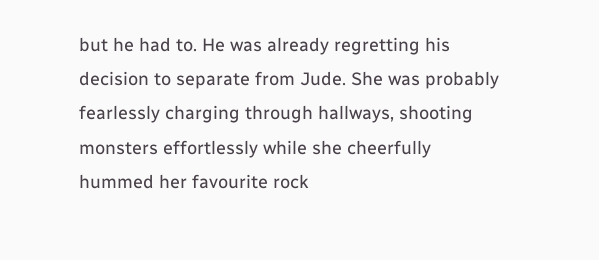but he had to. He was already regretting his decision to separate from Jude. She was probably fearlessly charging through hallways, shooting monsters effortlessly while she cheerfully hummed her favourite rock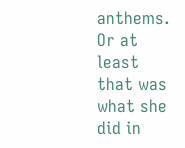anthems. Or at least that was what she did in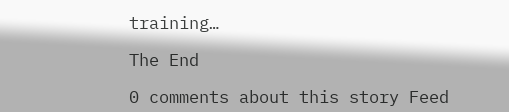training…

The End

0 comments about this story Feed